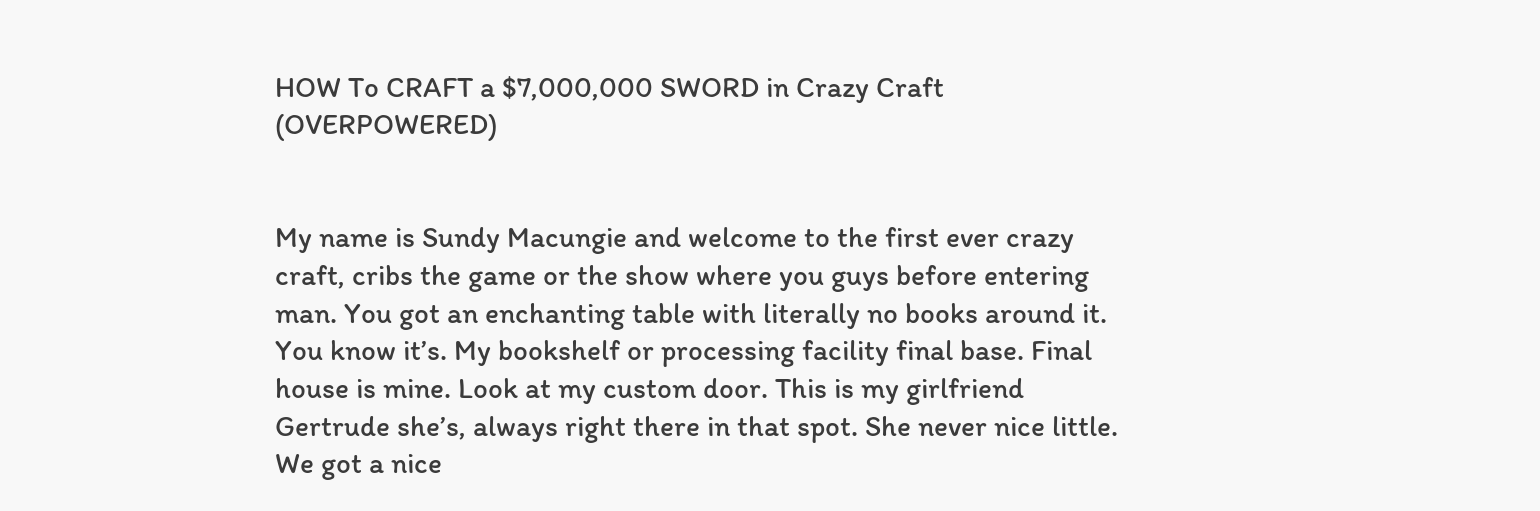HOW To CRAFT a $7,000,000 SWORD in Crazy Craft (OVERPOWERED)


My name is Sundy Macungie and welcome to the first ever crazy craft, cribs the game or the show where you guys before entering man. You got an enchanting table with literally no books around it. You know it’s. My bookshelf or processing facility final base. Final house is mine. Look at my custom door. This is my girlfriend Gertrude she’s, always right there in that spot. She never nice little. We got a nice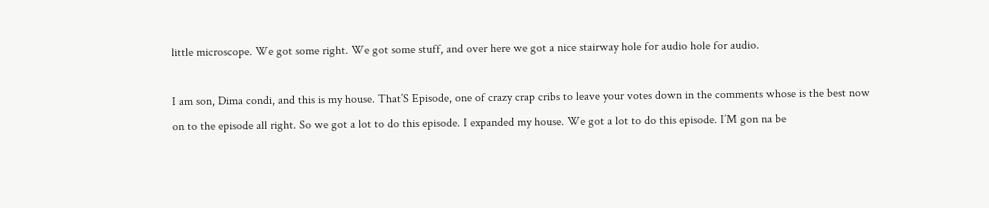little microscope. We got some right. We got some stuff, and over here we got a nice stairway hole for audio hole for audio.

I am son, Dima condi, and this is my house. That’S Episode, one of crazy crap cribs to leave your votes down in the comments whose is the best now on to the episode all right. So we got a lot to do this episode. I expanded my house. We got a lot to do this episode. I’M gon na be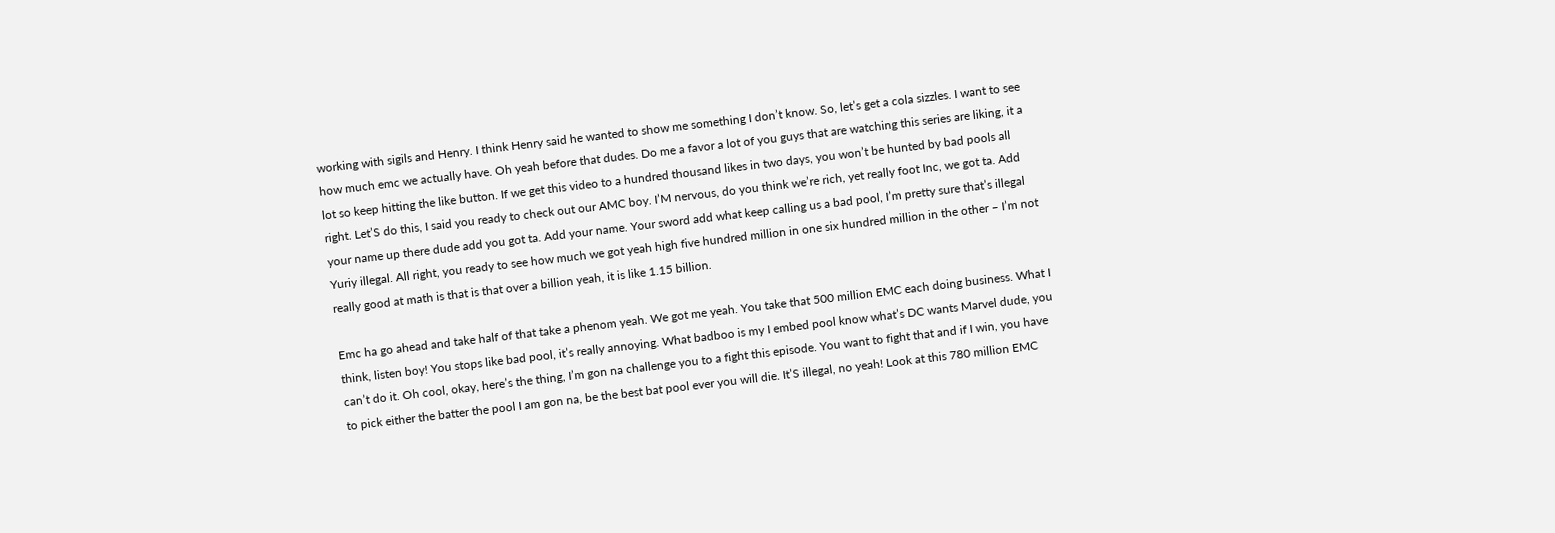working with sigils and Henry. I think Henry said he wanted to show me something I don’t know. So, let’s get a cola sizzles. I want to see how much emc we actually have. Oh yeah before that dudes. Do me a favor a lot of you guys that are watching this series are liking, it a lot so keep hitting the like button. If we get this video to a hundred thousand likes in two days, you won’t be hunted by bad pools all right. Let’S do this, I said you ready to check out our AMC boy. I’M nervous, do you think we’re rich, yet really foot Inc, we got ta. Add your name up there dude add you got ta. Add your name. Your sword add what keep calling us a bad pool, I’m pretty sure that’s illegal Yuriy illegal. All right, you ready to see how much we got yeah high five hundred million in one six hundred million in the other – I’m not really good at math is that is that over a billion yeah, it is like 1.15 billion.

Emc ha go ahead and take half of that take a phenom yeah. We got me yeah. You take that 500 million EMC each doing business. What I think, listen boy! You stops like bad pool, it’s really annoying. What badboo is my I embed pool know what’s DC wants Marvel dude, you can’t do it. Oh cool, okay, here’s the thing, I’m gon na challenge you to a fight this episode. You want to fight that and if I win, you have to pick either the batter the pool I am gon na, be the best bat pool ever you will die. It’S illegal, no yeah! Look at this 780 million EMC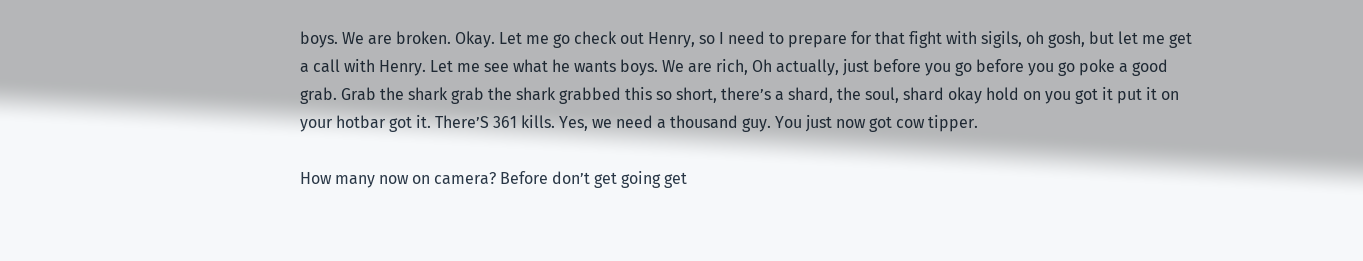boys. We are broken. Okay. Let me go check out Henry, so I need to prepare for that fight with sigils, oh gosh, but let me get a call with Henry. Let me see what he wants boys. We are rich, Oh actually, just before you go before you go poke a good grab. Grab the shark grab the shark grabbed this so short, there’s a shard, the soul, shard okay hold on you got it put it on your hotbar got it. There’S 361 kills. Yes, we need a thousand guy. You just now got cow tipper.

How many now on camera? Before don’t get going get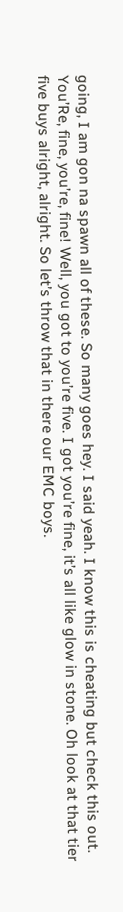going, I am gon na spawn all of these. So many goes hey. I said yeah. I know this is cheating but check this out. You’Re, fine, you’re, fine! Well, you got to you’re five. I got you’re fine, it’s all like glow in stone. Oh look at that tier five buys alright, alright. So let’s throw that in there our EMC boys.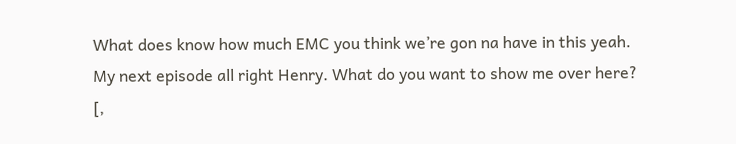What does know how much EMC you think we’re gon na have in this yeah. My next episode all right Henry. What do you want to show me over here? [,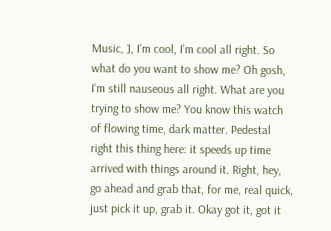Music, ], I’m cool, I’m cool all right. So what do you want to show me? Oh gosh, I’m still nauseous all right. What are you trying to show me? You know this watch of flowing time, dark matter. Pedestal right this thing here: it speeds up time arrived with things around it. Right, hey, go ahead and grab that, for me, real quick, just pick it up, grab it. Okay got it, got it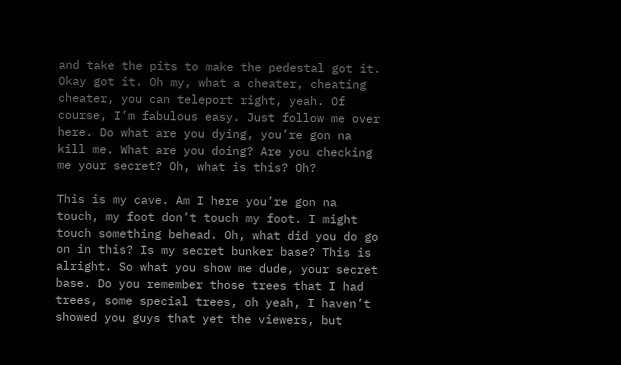and take the pits to make the pedestal got it. Okay got it. Oh my, what a cheater, cheating cheater, you can teleport right, yeah. Of course, I’m fabulous easy. Just follow me over here. Do what are you dying, you’re gon na kill me. What are you doing? Are you checking me your secret? Oh, what is this? Oh?

This is my cave. Am I here you’re gon na touch, my foot don’t touch my foot. I might touch something behead. Oh, what did you do go on in this? Is my secret bunker base? This is alright. So what you show me dude, your secret base. Do you remember those trees that I had trees, some special trees, oh yeah, I haven’t showed you guys that yet the viewers, but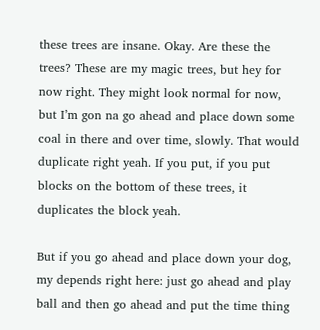these trees are insane. Okay. Are these the trees? These are my magic trees, but hey for now right. They might look normal for now, but I’m gon na go ahead and place down some coal in there and over time, slowly. That would duplicate right yeah. If you put, if you put blocks on the bottom of these trees, it duplicates the block yeah.

But if you go ahead and place down your dog, my depends right here: just go ahead and play ball and then go ahead and put the time thing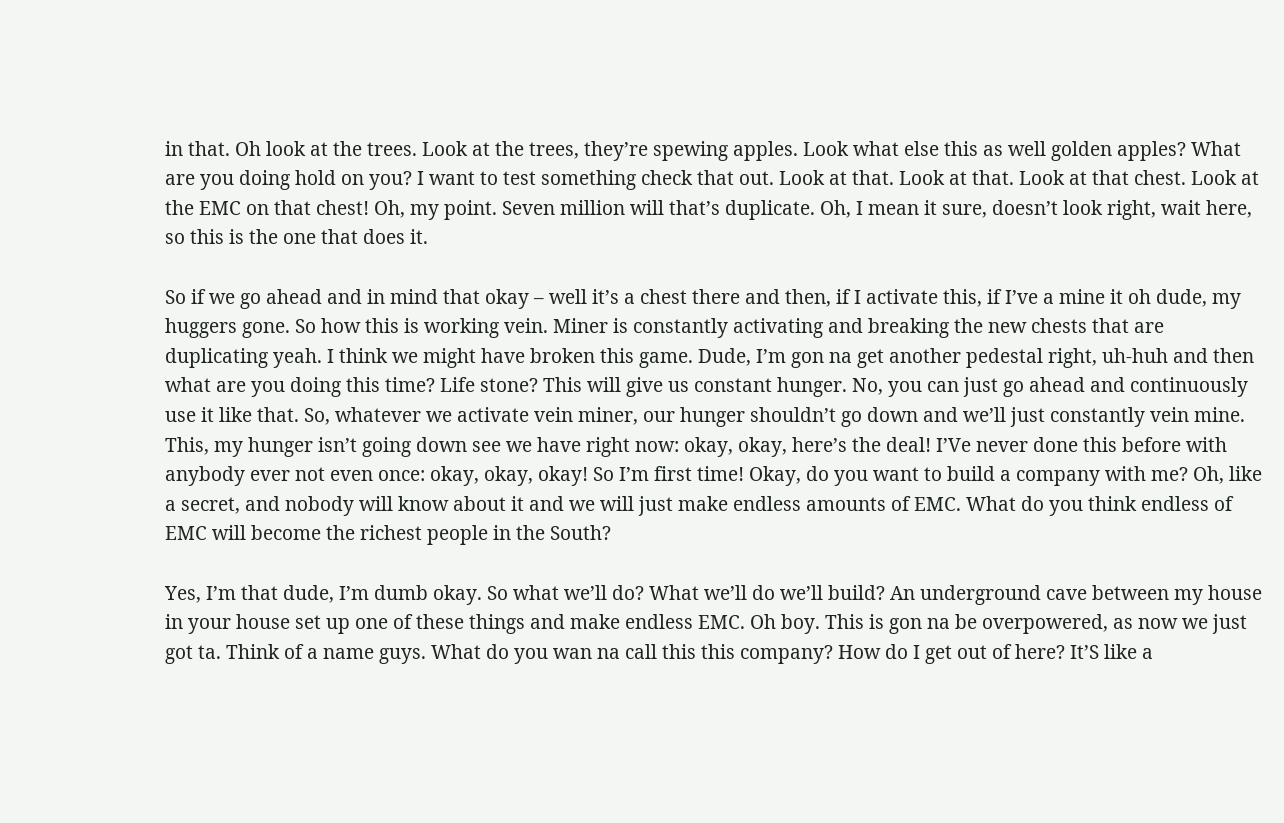in that. Oh look at the trees. Look at the trees, they’re spewing apples. Look what else this as well golden apples? What are you doing hold on you? I want to test something check that out. Look at that. Look at that. Look at that chest. Look at the EMC on that chest! Oh, my point. Seven million will that’s duplicate. Oh, I mean it sure, doesn’t look right, wait here, so this is the one that does it.

So if we go ahead and in mind that okay – well it’s a chest there and then, if I activate this, if I’ve a mine it oh dude, my huggers gone. So how this is working vein. Miner is constantly activating and breaking the new chests that are duplicating yeah. I think we might have broken this game. Dude, I’m gon na get another pedestal right, uh-huh and then what are you doing this time? Life stone? This will give us constant hunger. No, you can just go ahead and continuously use it like that. So, whatever we activate vein miner, our hunger shouldn’t go down and we’ll just constantly vein mine. This, my hunger isn’t going down see we have right now: okay, okay, here’s the deal! I’Ve never done this before with anybody ever not even once: okay, okay, okay! So I’m first time! Okay, do you want to build a company with me? Oh, like a secret, and nobody will know about it and we will just make endless amounts of EMC. What do you think endless of EMC will become the richest people in the South?

Yes, I’m that dude, I’m dumb okay. So what we’ll do? What we’ll do we’ll build? An underground cave between my house in your house set up one of these things and make endless EMC. Oh boy. This is gon na be overpowered, as now we just got ta. Think of a name guys. What do you wan na call this this company? How do I get out of here? It’S like a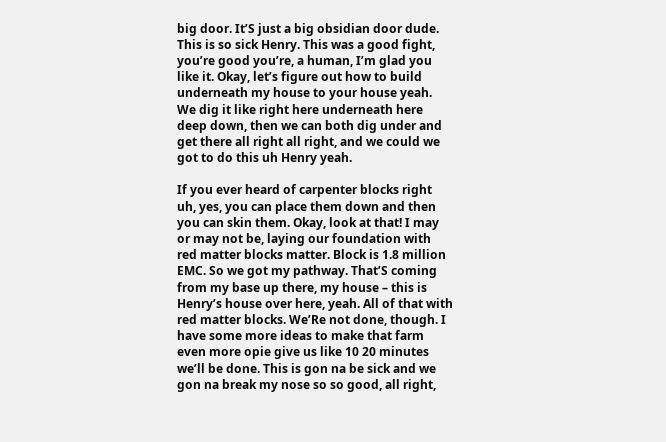big door. It’S just a big obsidian door dude. This is so sick Henry. This was a good fight, you’re good you’re, a human, I’m glad you like it. Okay, let’s figure out how to build underneath my house to your house yeah. We dig it like right here underneath here deep down, then we can both dig under and get there all right all right, and we could we got to do this uh Henry yeah.

If you ever heard of carpenter blocks right uh, yes, you can place them down and then you can skin them. Okay, look at that! I may or may not be, laying our foundation with red matter blocks matter. Block is 1.8 million EMC. So we got my pathway. That’S coming from my base up there, my house – this is Henry’s house over here, yeah. All of that with red matter blocks. We’Re not done, though. I have some more ideas to make that farm even more opie give us like 10 20 minutes we’ll be done. This is gon na be sick and we gon na break my nose so so good, all right,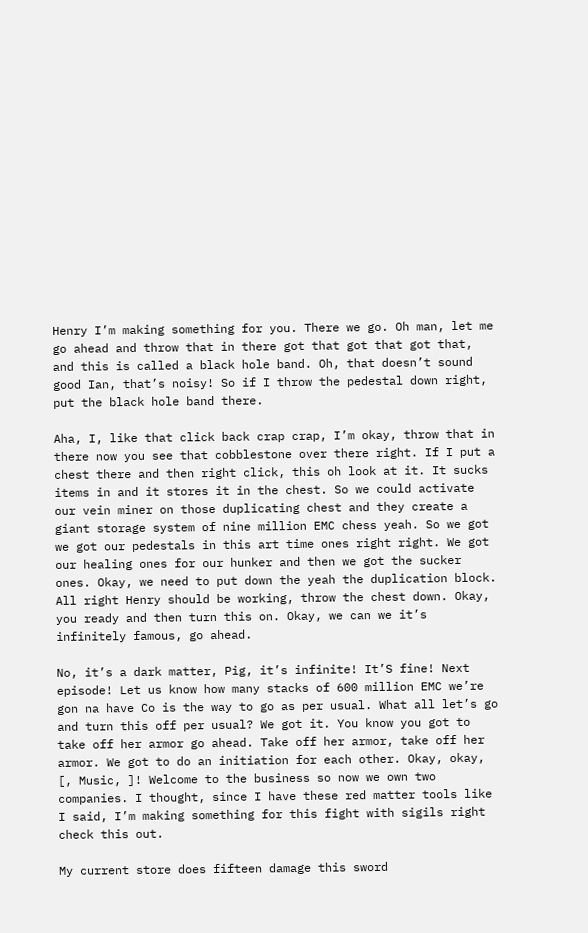Henry I’m making something for you. There we go. Oh man, let me go ahead and throw that in there got that got that got that, and this is called a black hole band. Oh, that doesn’t sound good Ian, that’s noisy! So if I throw the pedestal down right, put the black hole band there.

Aha, I, like that click back crap crap, I’m okay, throw that in there now you see that cobblestone over there right. If I put a chest there and then right click, this oh look at it. It sucks items in and it stores it in the chest. So we could activate our vein miner on those duplicating chest and they create a giant storage system of nine million EMC chess yeah. So we got we got our pedestals in this art time ones right right. We got our healing ones for our hunker and then we got the sucker ones. Okay, we need to put down the yeah the duplication block. All right Henry should be working, throw the chest down. Okay, you ready and then turn this on. Okay, we can we it’s infinitely famous, go ahead.

No, it’s a dark matter, Pig, it’s infinite! It’S fine! Next episode! Let us know how many stacks of 600 million EMC we’re gon na have Co is the way to go as per usual. What all let’s go and turn this off per usual? We got it. You know you got to take off her armor go ahead. Take off her armor, take off her armor. We got to do an initiation for each other. Okay, okay, [, Music, ]! Welcome to the business so now we own two companies. I thought, since I have these red matter tools like I said, I’m making something for this fight with sigils right check this out.

My current store does fifteen damage this sword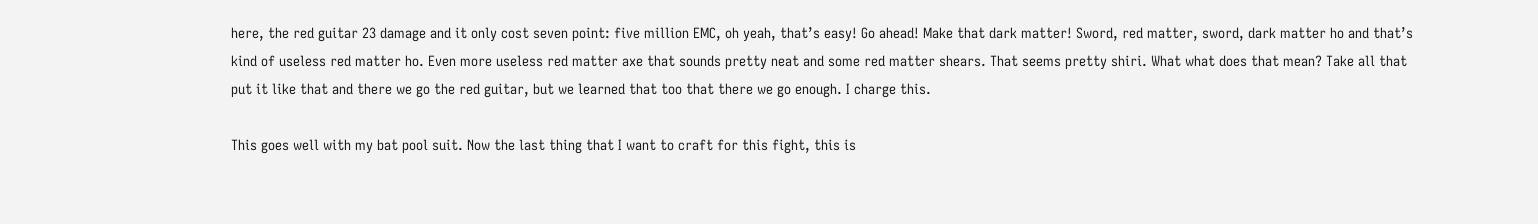here, the red guitar 23 damage and it only cost seven point: five million EMC, oh yeah, that’s easy! Go ahead! Make that dark matter! Sword, red matter, sword, dark matter ho and that’s kind of useless red matter ho. Even more useless red matter axe that sounds pretty neat and some red matter shears. That seems pretty shiri. What what does that mean? Take all that put it like that and there we go the red guitar, but we learned that too that there we go enough. I charge this.

This goes well with my bat pool suit. Now the last thing that I want to craft for this fight, this is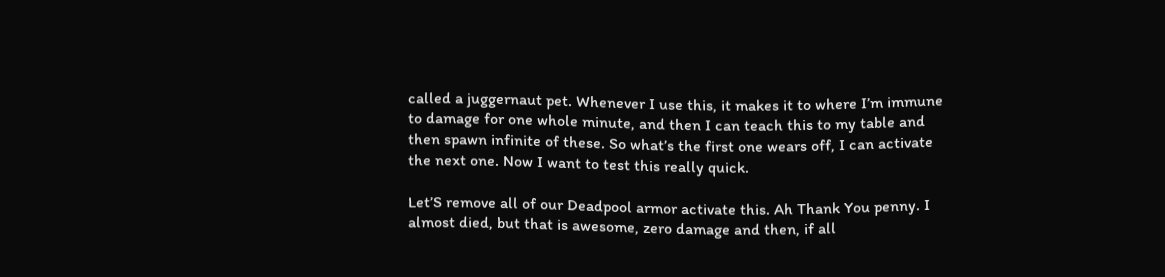called a juggernaut pet. Whenever I use this, it makes it to where I’m immune to damage for one whole minute, and then I can teach this to my table and then spawn infinite of these. So what’s the first one wears off, I can activate the next one. Now I want to test this really quick.

Let’S remove all of our Deadpool armor activate this. Ah Thank You penny. I almost died, but that is awesome, zero damage and then, if all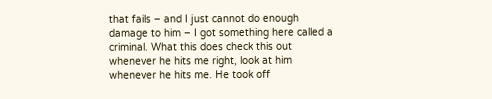that fails – and I just cannot do enough damage to him – I got something here called a criminal. What this does check this out whenever he hits me right, look at him whenever he hits me. He took off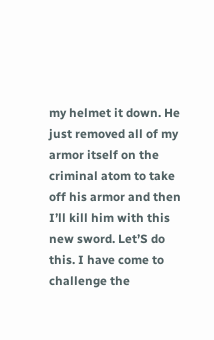my helmet it down. He just removed all of my armor itself on the criminal atom to take off his armor and then I’ll kill him with this new sword. Let’S do this. I have come to challenge the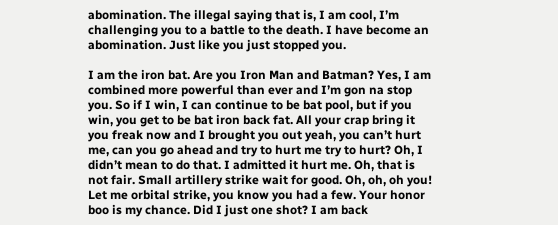abomination. The illegal saying that is, I am cool, I’m challenging you to a battle to the death. I have become an abomination. Just like you just stopped you.

I am the iron bat. Are you Iron Man and Batman? Yes, I am combined more powerful than ever and I’m gon na stop you. So if I win, I can continue to be bat pool, but if you win, you get to be bat iron back fat. All your crap bring it you freak now and I brought you out yeah, you can’t hurt me, can you go ahead and try to hurt me try to hurt? Oh, I didn’t mean to do that. I admitted it hurt me. Oh, that is not fair. Small artillery strike wait for good. Oh, oh, oh you! Let me orbital strike, you know you had a few. Your honor boo is my chance. Did I just one shot? I am back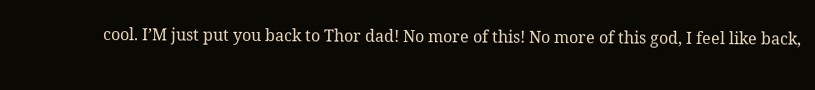cool. I’M just put you back to Thor dad! No more of this! No more of this god, I feel like back,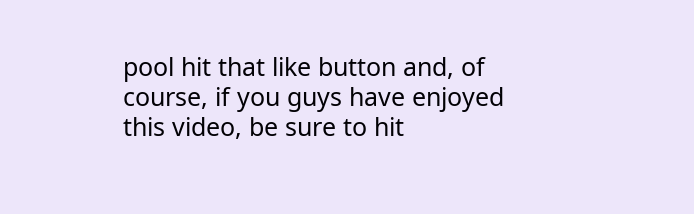pool hit that like button and, of course, if you guys have enjoyed this video, be sure to hit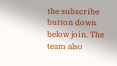the subscribe button down below join. The team also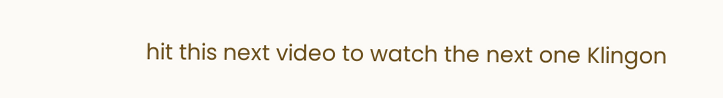hit this next video to watch the next one Klingon